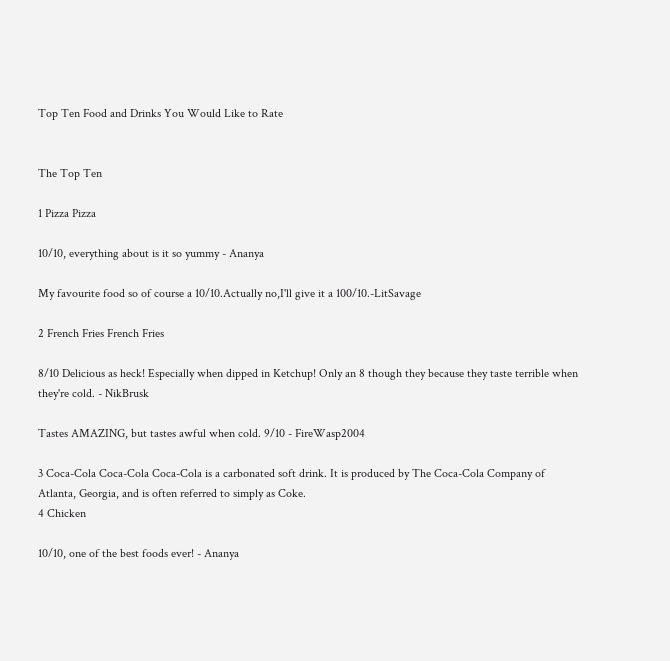Top Ten Food and Drinks You Would Like to Rate


The Top Ten

1 Pizza Pizza

10/10, everything about is it so yummy - Ananya

My favourite food so of course a 10/10.Actually no,I'll give it a 100/10.-LitSavage

2 French Fries French Fries

8/10 Delicious as heck! Especially when dipped in Ketchup! Only an 8 though they because they taste terrible when they're cold. - NikBrusk

Tastes AMAZING, but tastes awful when cold. 9/10 - FireWasp2004

3 Coca-Cola Coca-Cola Coca-Cola is a carbonated soft drink. It is produced by The Coca-Cola Company of Atlanta, Georgia, and is often referred to simply as Coke.
4 Chicken

10/10, one of the best foods ever! - Ananya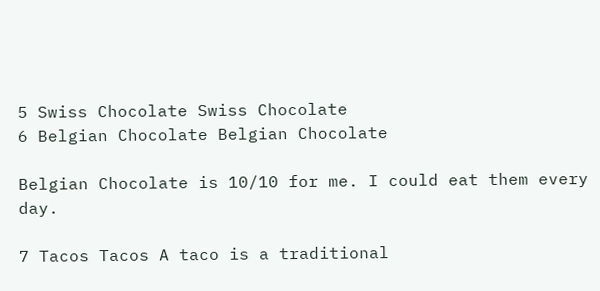5 Swiss Chocolate Swiss Chocolate
6 Belgian Chocolate Belgian Chocolate

Belgian Chocolate is 10/10 for me. I could eat them every day.

7 Tacos Tacos A taco is a traditional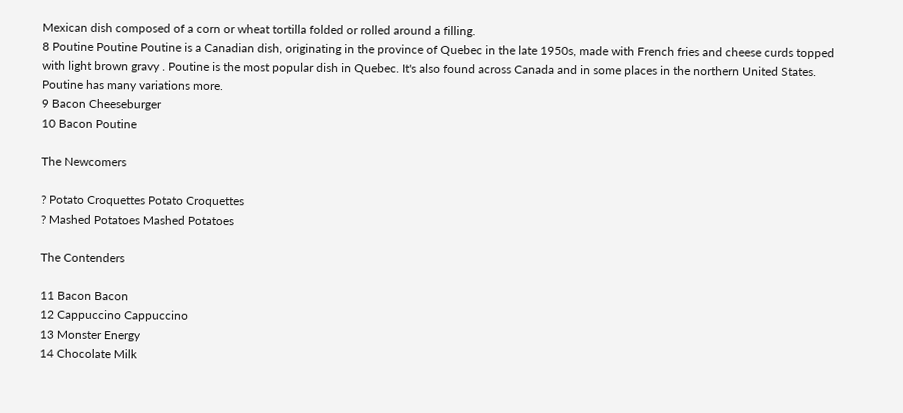Mexican dish composed of a corn or wheat tortilla folded or rolled around a filling.
8 Poutine Poutine Poutine is a Canadian dish, originating in the province of Quebec in the late 1950s, made with French fries and cheese curds topped with light brown gravy . Poutine is the most popular dish in Quebec. It's also found across Canada and in some places in the northern United States. Poutine has many variations more.
9 Bacon Cheeseburger
10 Bacon Poutine

The Newcomers

? Potato Croquettes Potato Croquettes
? Mashed Potatoes Mashed Potatoes

The Contenders

11 Bacon Bacon
12 Cappuccino Cappuccino
13 Monster Energy
14 Chocolate Milk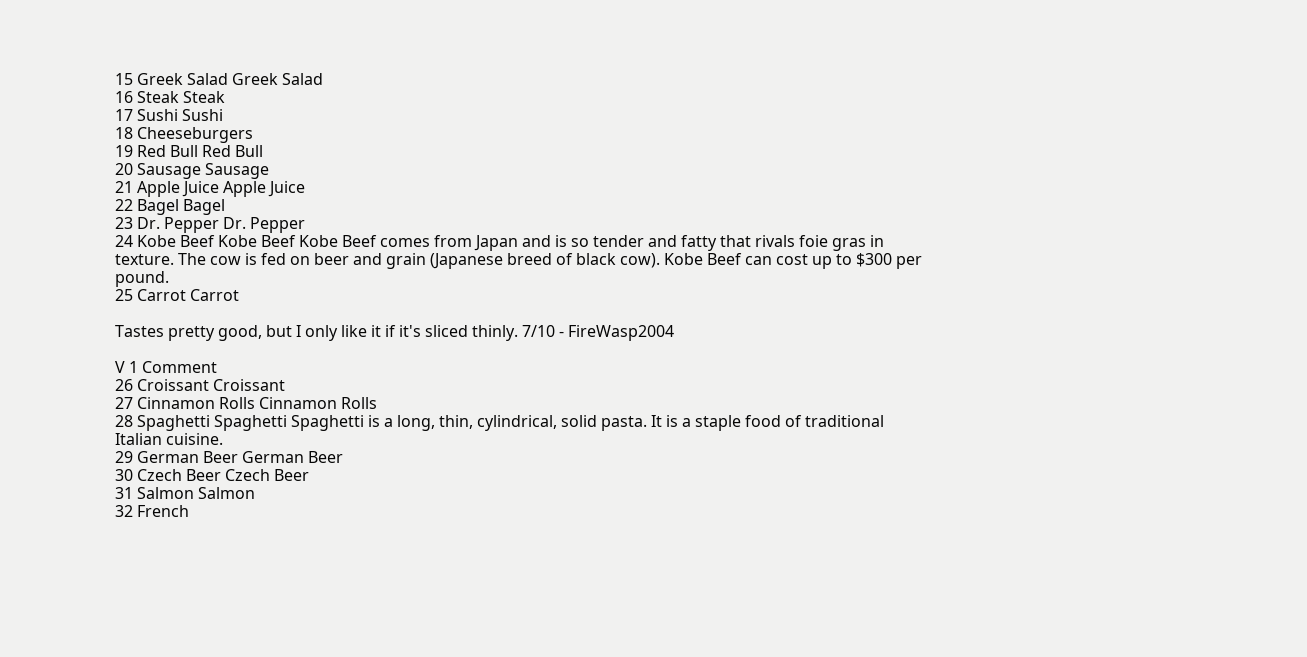15 Greek Salad Greek Salad
16 Steak Steak
17 Sushi Sushi
18 Cheeseburgers
19 Red Bull Red Bull
20 Sausage Sausage
21 Apple Juice Apple Juice
22 Bagel Bagel
23 Dr. Pepper Dr. Pepper
24 Kobe Beef Kobe Beef Kobe Beef comes from Japan and is so tender and fatty that rivals foie gras in texture. The cow is fed on beer and grain (Japanese breed of black cow). Kobe Beef can cost up to $300 per pound.
25 Carrot Carrot

Tastes pretty good, but I only like it if it's sliced thinly. 7/10 - FireWasp2004

V 1 Comment
26 Croissant Croissant
27 Cinnamon Rolls Cinnamon Rolls
28 Spaghetti Spaghetti Spaghetti is a long, thin, cylindrical, solid pasta. It is a staple food of traditional Italian cuisine.
29 German Beer German Beer
30 Czech Beer Czech Beer
31 Salmon Salmon
32 French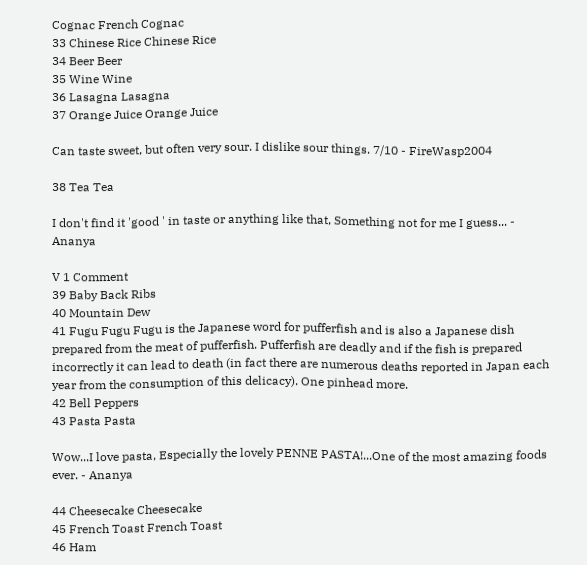Cognac French Cognac
33 Chinese Rice Chinese Rice
34 Beer Beer
35 Wine Wine
36 Lasagna Lasagna
37 Orange Juice Orange Juice

Can taste sweet, but often very sour. I dislike sour things. 7/10 - FireWasp2004

38 Tea Tea

I don't find it 'good ' in taste or anything like that, Something not for me I guess... - Ananya

V 1 Comment
39 Baby Back Ribs
40 Mountain Dew
41 Fugu Fugu Fugu is the Japanese word for pufferfish and is also a Japanese dish prepared from the meat of pufferfish. Pufferfish are deadly and if the fish is prepared incorrectly it can lead to death (in fact there are numerous deaths reported in Japan each year from the consumption of this delicacy). One pinhead more.
42 Bell Peppers
43 Pasta Pasta

Wow...I love pasta, Especially the lovely PENNE PASTA!...One of the most amazing foods ever. - Ananya

44 Cheesecake Cheesecake
45 French Toast French Toast
46 Ham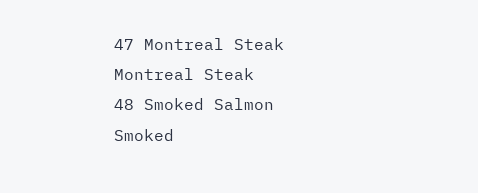47 Montreal Steak Montreal Steak
48 Smoked Salmon Smoked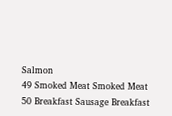Salmon
49 Smoked Meat Smoked Meat
50 Breakfast Sausage Breakfast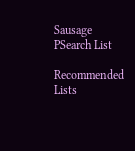Sausage
PSearch List

Recommended Lists